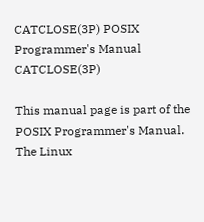CATCLOSE(3P) POSIX Programmer's Manual CATCLOSE(3P)

This manual page is part of the POSIX Programmer's Manual. The Linux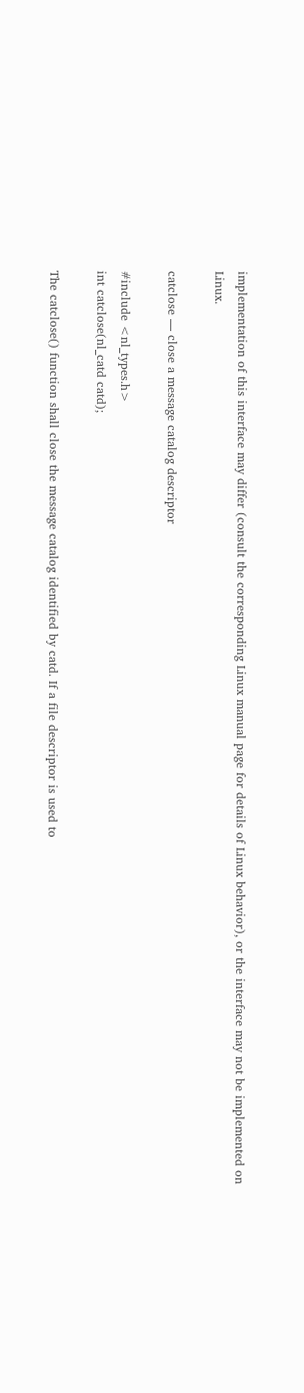implementation of this interface may differ (consult the corresponding Linux manual page for details of Linux behavior), or the interface may not be implemented on Linux.

catclose — close a message catalog descriptor

#include <nl_types.h>
int catclose(nl_catd catd);

The catclose() function shall close the message catalog identified by catd. If a file descriptor is used to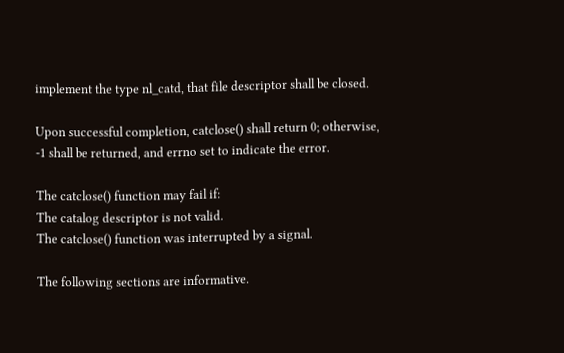implement the type nl_catd, that file descriptor shall be closed.

Upon successful completion, catclose() shall return 0; otherwise, -1 shall be returned, and errno set to indicate the error.

The catclose() function may fail if:
The catalog descriptor is not valid.
The catclose() function was interrupted by a signal.

The following sections are informative.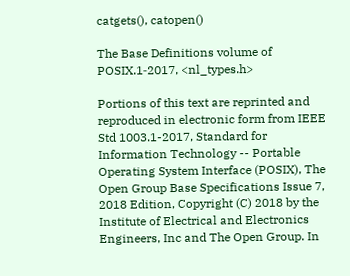catgets(), catopen()

The Base Definitions volume of POSIX.1‐2017, <nl_types.h>

Portions of this text are reprinted and reproduced in electronic form from IEEE Std 1003.1-2017, Standard for Information Technology -- Portable Operating System Interface (POSIX), The Open Group Base Specifications Issue 7, 2018 Edition, Copyright (C) 2018 by the Institute of Electrical and Electronics Engineers, Inc and The Open Group. In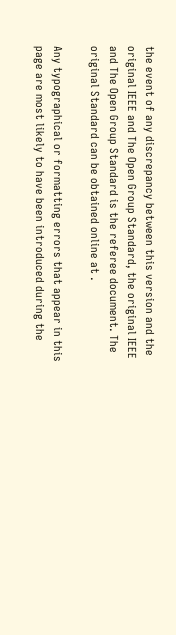the event of any discrepancy between this version and the original IEEE and The Open Group Standard, the original IEEE and The Open Group Standard is the referee document. The original Standard can be obtained online at .

Any typographical or formatting errors that appear in this page are most likely to have been introduced during the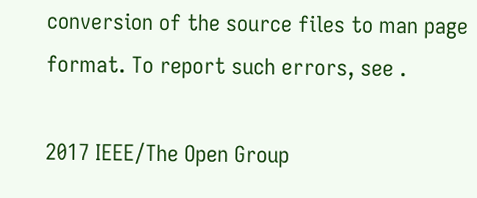conversion of the source files to man page format. To report such errors, see .

2017 IEEE/The Open Group